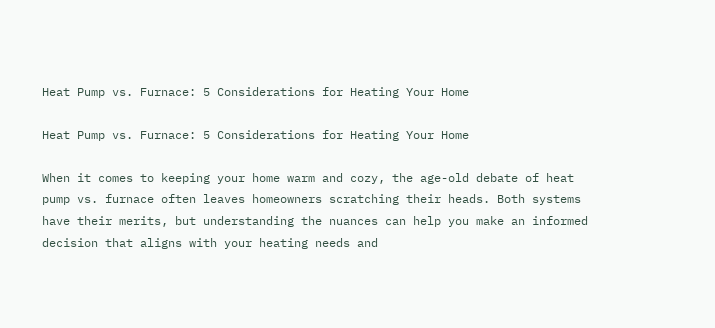Heat Pump vs. Furnace: 5 Considerations for Heating Your Home

Heat Pump vs. Furnace: 5 Considerations for Heating Your Home

When it comes to keeping your home warm and cozy, the age-old debate of heat pump vs. furnace often leaves homeowners scratching their heads. Both systems have their merits, but understanding the nuances can help you make an informed decision that aligns with your heating needs and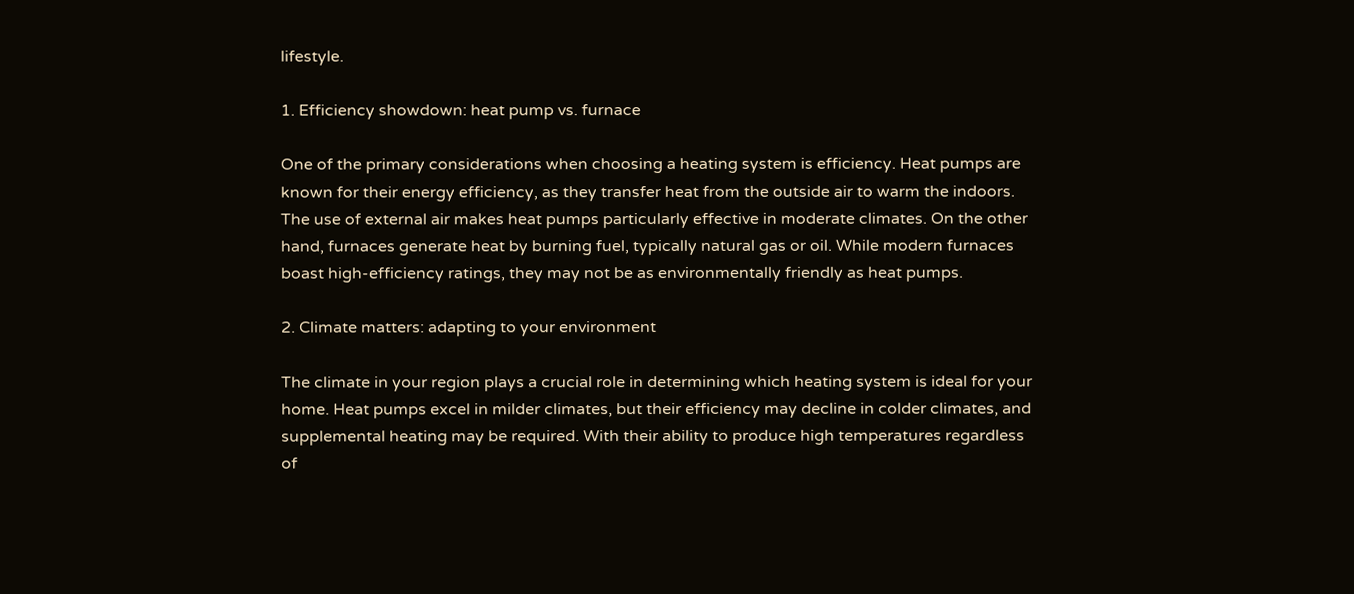lifestyle.

1. Efficiency showdown: heat pump vs. furnace

One of the primary considerations when choosing a heating system is efficiency. Heat pumps are known for their energy efficiency, as they transfer heat from the outside air to warm the indoors. The use of external air makes heat pumps particularly effective in moderate climates. On the other hand, furnaces generate heat by burning fuel, typically natural gas or oil. While modern furnaces boast high-efficiency ratings, they may not be as environmentally friendly as heat pumps.

2. Climate matters: adapting to your environment

The climate in your region plays a crucial role in determining which heating system is ideal for your home. Heat pumps excel in milder climates, but their efficiency may decline in colder climates, and supplemental heating may be required. With their ability to produce high temperatures regardless of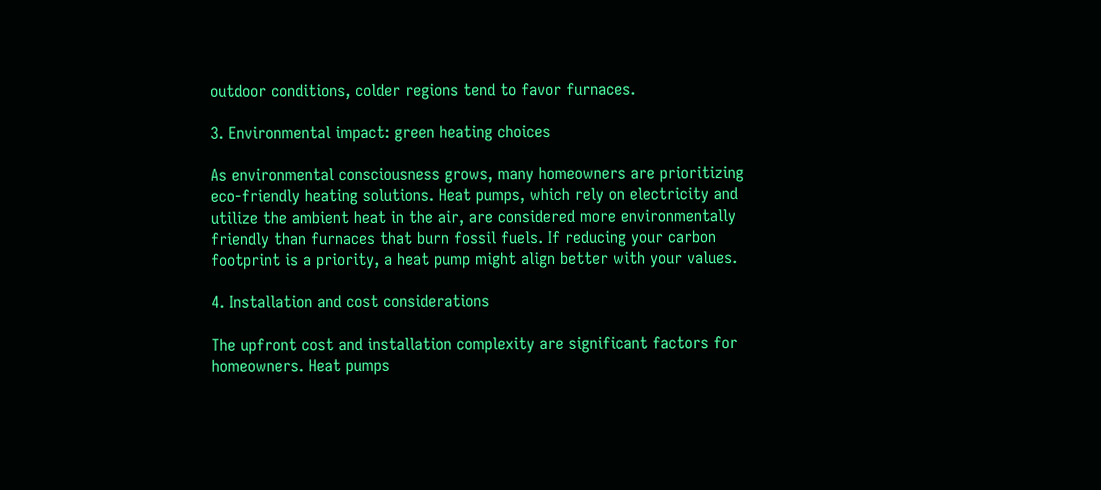outdoor conditions, colder regions tend to favor furnaces.

3. Environmental impact: green heating choices

As environmental consciousness grows, many homeowners are prioritizing eco-friendly heating solutions. Heat pumps, which rely on electricity and utilize the ambient heat in the air, are considered more environmentally friendly than furnaces that burn fossil fuels. If reducing your carbon footprint is a priority, a heat pump might align better with your values.

4. Installation and cost considerations

The upfront cost and installation complexity are significant factors for homeowners. Heat pumps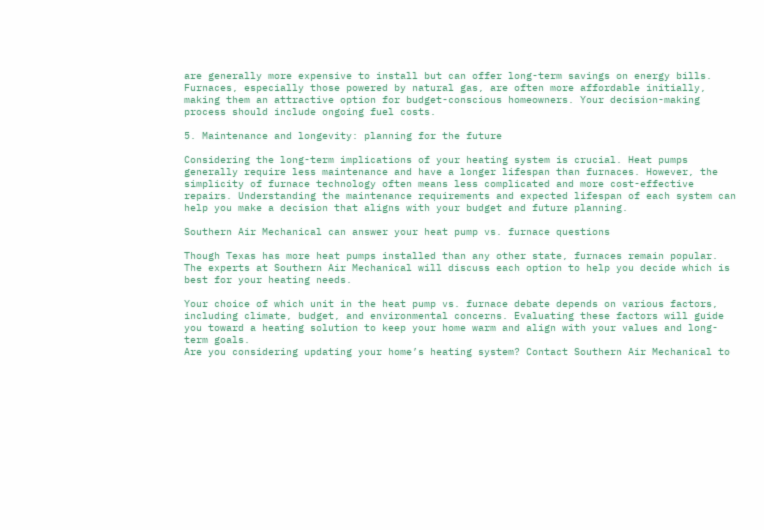are generally more expensive to install but can offer long-term savings on energy bills. Furnaces, especially those powered by natural gas, are often more affordable initially, making them an attractive option for budget-conscious homeowners. Your decision-making process should include ongoing fuel costs.

5. Maintenance and longevity: planning for the future

Considering the long-term implications of your heating system is crucial. Heat pumps generally require less maintenance and have a longer lifespan than furnaces. However, the simplicity of furnace technology often means less complicated and more cost-effective repairs. Understanding the maintenance requirements and expected lifespan of each system can help you make a decision that aligns with your budget and future planning.

Southern Air Mechanical can answer your heat pump vs. furnace questions

Though Texas has more heat pumps installed than any other state, furnaces remain popular. The experts at Southern Air Mechanical will discuss each option to help you decide which is best for your heating needs.

Your choice of which unit in the heat pump vs. furnace debate depends on various factors, including climate, budget, and environmental concerns. Evaluating these factors will guide you toward a heating solution to keep your home warm and align with your values and long-term goals.
Are you considering updating your home’s heating system? Contact Southern Air Mechanical to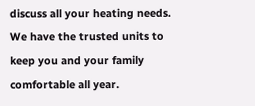discuss all your heating needs. We have the trusted units to keep you and your family comfortable all year.